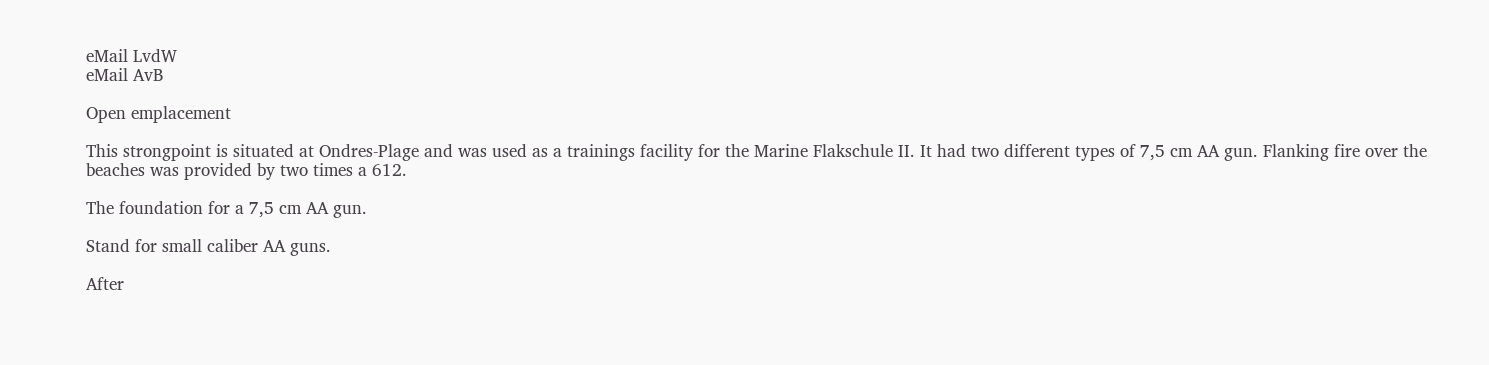eMail LvdW
eMail AvB

Open emplacement

This strongpoint is situated at Ondres-Plage and was used as a trainings facility for the Marine Flakschule II. It had two different types of 7,5 cm AA gun. Flanking fire over the beaches was provided by two times a 612.

The foundation for a 7,5 cm AA gun.

Stand for small caliber AA guns.

After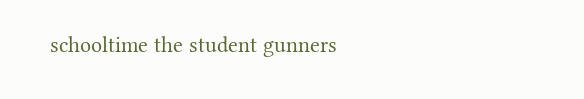schooltime the student gunners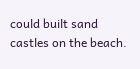could built sand castles on the beach.